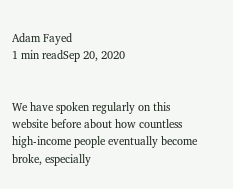Adam Fayed
1 min readSep 20, 2020


We have spoken regularly on this website before about how countless high-income people eventually become broke, especially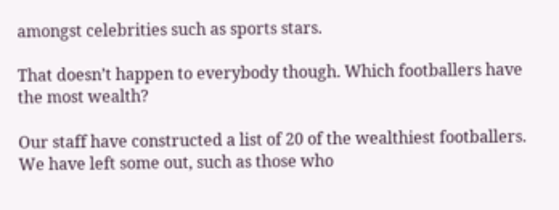amongst celebrities such as sports stars.

That doesn’t happen to everybody though. Which footballers have the most wealth?

Our staff have constructed a list of 20 of the wealthiest footballers. We have left some out, such as those who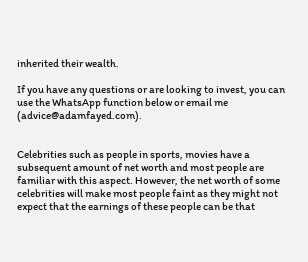inherited their wealth.

If you have any questions or are looking to invest, you can use the WhatsApp function below or email me (advice@adamfayed.com).


Celebrities such as people in sports, movies have a subsequent amount of net worth and most people are familiar with this aspect. However, the net worth of some celebrities will make most people faint as they might not expect that the earnings of these people can be that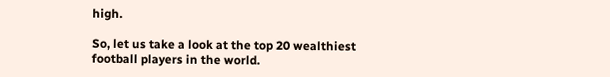high.

So, let us take a look at the top 20 wealthiest football players in the world.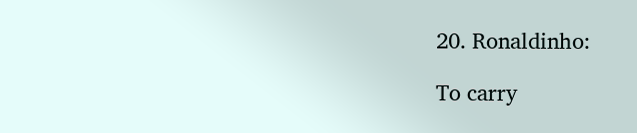20. Ronaldinho:

To carry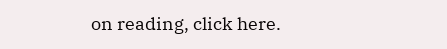on reading, click here.